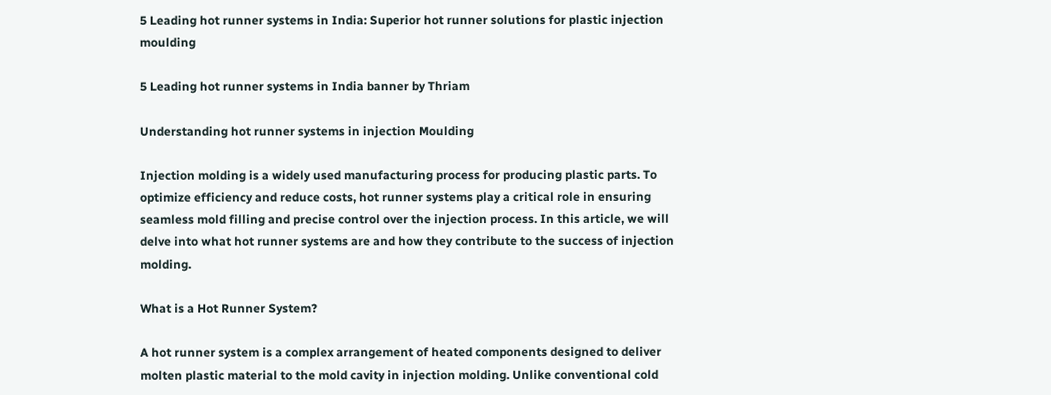5 Leading hot runner systems in India: Superior hot runner solutions for plastic injection moulding

5 Leading hot runner systems in India banner by Thriam

Understanding hot runner systems in injection Moulding

Injection molding is a widely used manufacturing process for producing plastic parts. To optimize efficiency and reduce costs, hot runner systems play a critical role in ensuring seamless mold filling and precise control over the injection process. In this article, we will delve into what hot runner systems are and how they contribute to the success of injection molding.

What is a Hot Runner System?

A hot runner system is a complex arrangement of heated components designed to deliver molten plastic material to the mold cavity in injection molding. Unlike conventional cold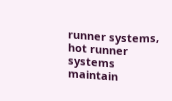runner systems, hot runner systems maintain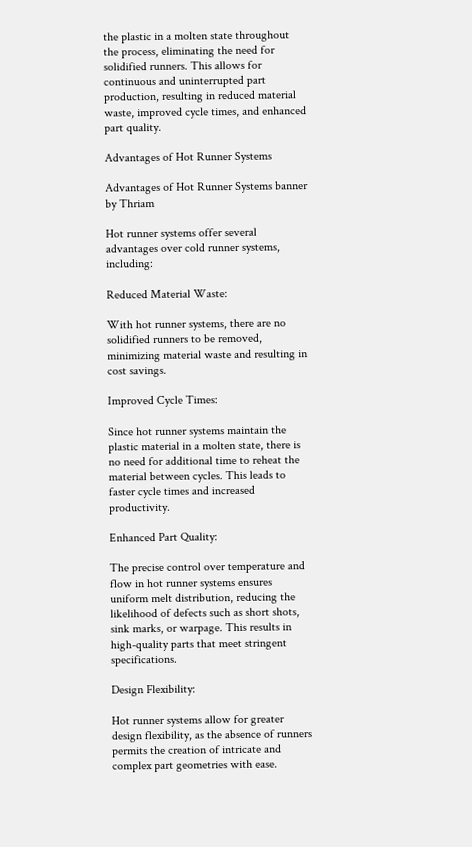the plastic in a molten state throughout the process, eliminating the need for solidified runners. This allows for continuous and uninterrupted part production, resulting in reduced material waste, improved cycle times, and enhanced part quality.

Advantages of Hot Runner Systems

Advantages of Hot Runner Systems banner by Thriam

Hot runner systems offer several advantages over cold runner systems, including:

Reduced Material Waste:

With hot runner systems, there are no solidified runners to be removed, minimizing material waste and resulting in cost savings.

Improved Cycle Times:

Since hot runner systems maintain the plastic material in a molten state, there is no need for additional time to reheat the material between cycles. This leads to faster cycle times and increased productivity.

Enhanced Part Quality:

The precise control over temperature and flow in hot runner systems ensures uniform melt distribution, reducing the likelihood of defects such as short shots, sink marks, or warpage. This results in high-quality parts that meet stringent specifications.

Design Flexibility:

Hot runner systems allow for greater design flexibility, as the absence of runners permits the creation of intricate and complex part geometries with ease.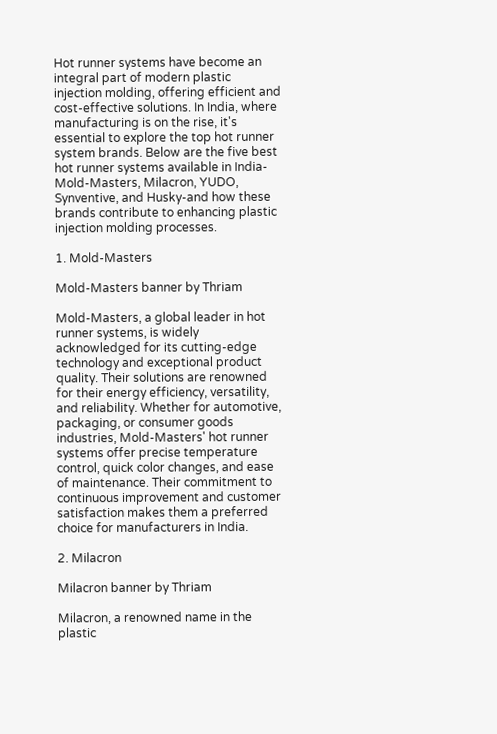Hot runner systems have become an integral part of modern plastic injection molding, offering efficient and cost-effective solutions. In India, where manufacturing is on the rise, it's essential to explore the top hot runner system brands. Below are the five best hot runner systems available in India-Mold-Masters, Milacron, YUDO, Synventive, and Husky-and how these brands contribute to enhancing plastic injection molding processes.

1. Mold-Masters

Mold-Masters banner by Thriam

Mold-Masters, a global leader in hot runner systems, is widely acknowledged for its cutting-edge technology and exceptional product quality. Their solutions are renowned for their energy efficiency, versatility, and reliability. Whether for automotive, packaging, or consumer goods industries, Mold-Masters' hot runner systems offer precise temperature control, quick color changes, and ease of maintenance. Their commitment to continuous improvement and customer satisfaction makes them a preferred choice for manufacturers in India.

2. Milacron

Milacron banner by Thriam

Milacron, a renowned name in the plastic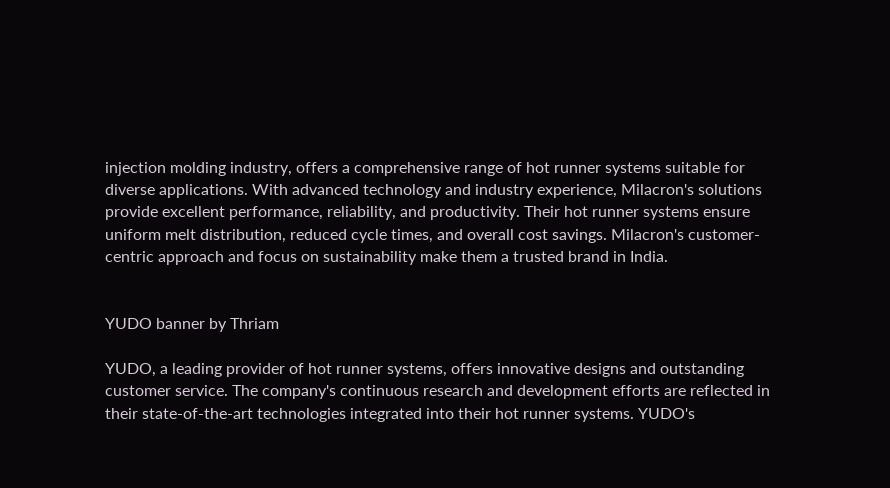injection molding industry, offers a comprehensive range of hot runner systems suitable for diverse applications. With advanced technology and industry experience, Milacron's solutions provide excellent performance, reliability, and productivity. Their hot runner systems ensure uniform melt distribution, reduced cycle times, and overall cost savings. Milacron's customer-centric approach and focus on sustainability make them a trusted brand in India.


YUDO banner by Thriam

YUDO, a leading provider of hot runner systems, offers innovative designs and outstanding customer service. The company's continuous research and development efforts are reflected in their state-of-the-art technologies integrated into their hot runner systems. YUDO's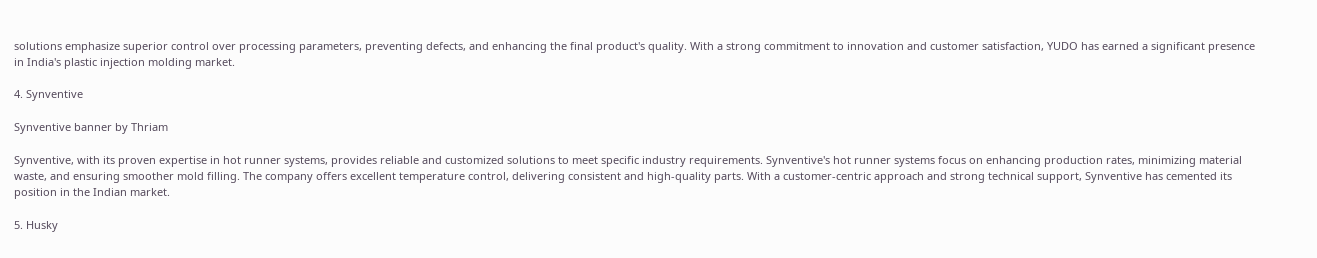solutions emphasize superior control over processing parameters, preventing defects, and enhancing the final product's quality. With a strong commitment to innovation and customer satisfaction, YUDO has earned a significant presence in India's plastic injection molding market.

4. Synventive

Synventive banner by Thriam

Synventive, with its proven expertise in hot runner systems, provides reliable and customized solutions to meet specific industry requirements. Synventive's hot runner systems focus on enhancing production rates, minimizing material waste, and ensuring smoother mold filling. The company offers excellent temperature control, delivering consistent and high-quality parts. With a customer-centric approach and strong technical support, Synventive has cemented its position in the Indian market.

5. Husky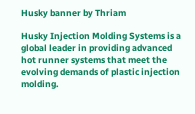Husky banner by Thriam

Husky Injection Molding Systems is a global leader in providing advanced hot runner systems that meet the evolving demands of plastic injection molding.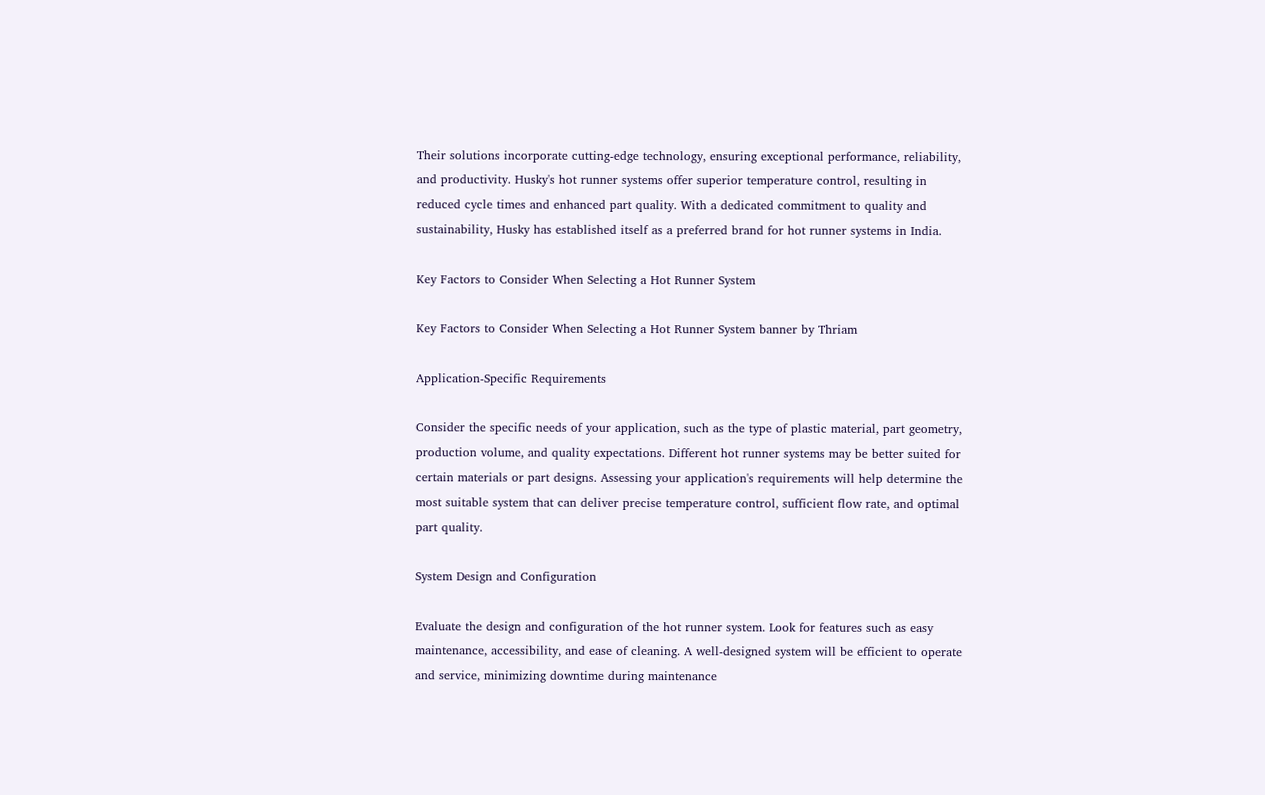Their solutions incorporate cutting-edge technology, ensuring exceptional performance, reliability, and productivity. Husky's hot runner systems offer superior temperature control, resulting in reduced cycle times and enhanced part quality. With a dedicated commitment to quality and sustainability, Husky has established itself as a preferred brand for hot runner systems in India.

Key Factors to Consider When Selecting a Hot Runner System

Key Factors to Consider When Selecting a Hot Runner System banner by Thriam

Application-Specific Requirements

Consider the specific needs of your application, such as the type of plastic material, part geometry, production volume, and quality expectations. Different hot runner systems may be better suited for certain materials or part designs. Assessing your application's requirements will help determine the most suitable system that can deliver precise temperature control, sufficient flow rate, and optimal part quality.

System Design and Configuration

Evaluate the design and configuration of the hot runner system. Look for features such as easy maintenance, accessibility, and ease of cleaning. A well-designed system will be efficient to operate and service, minimizing downtime during maintenance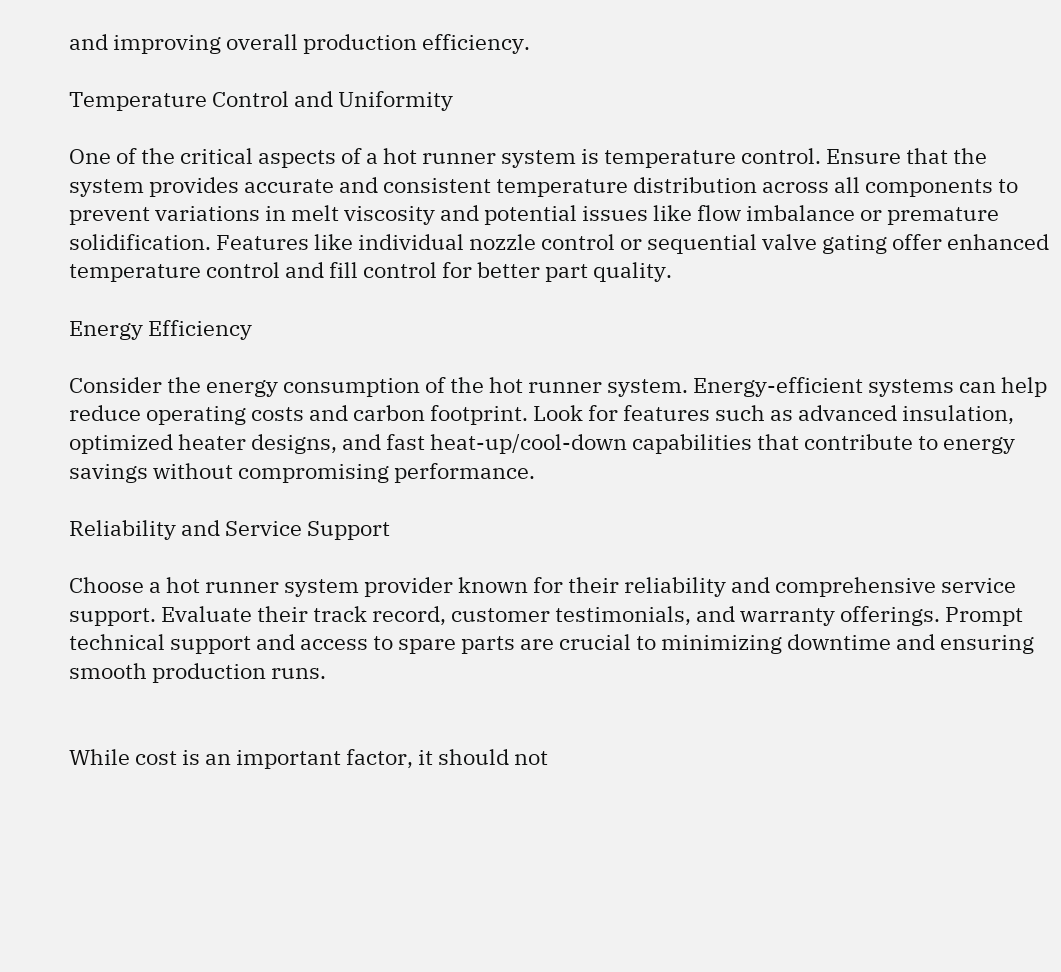and improving overall production efficiency.

Temperature Control and Uniformity

One of the critical aspects of a hot runner system is temperature control. Ensure that the system provides accurate and consistent temperature distribution across all components to prevent variations in melt viscosity and potential issues like flow imbalance or premature solidification. Features like individual nozzle control or sequential valve gating offer enhanced temperature control and fill control for better part quality.

Energy Efficiency

Consider the energy consumption of the hot runner system. Energy-efficient systems can help reduce operating costs and carbon footprint. Look for features such as advanced insulation, optimized heater designs, and fast heat-up/cool-down capabilities that contribute to energy savings without compromising performance.

Reliability and Service Support

Choose a hot runner system provider known for their reliability and comprehensive service support. Evaluate their track record, customer testimonials, and warranty offerings. Prompt technical support and access to spare parts are crucial to minimizing downtime and ensuring smooth production runs.


While cost is an important factor, it should not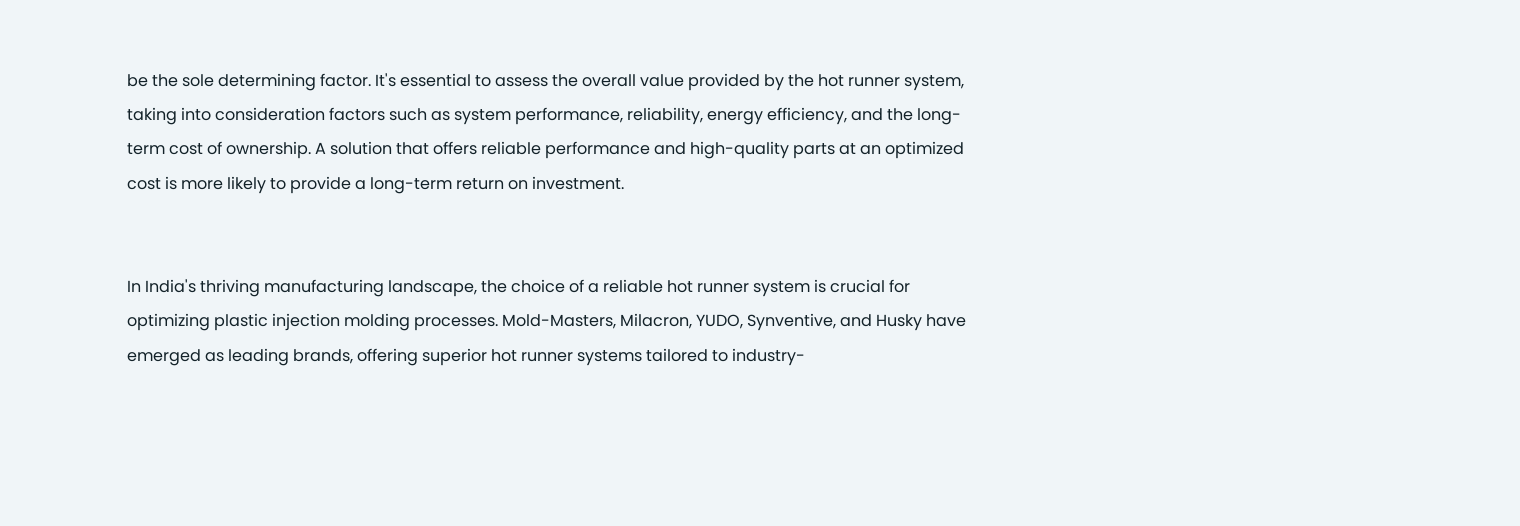be the sole determining factor. It's essential to assess the overall value provided by the hot runner system, taking into consideration factors such as system performance, reliability, energy efficiency, and the long-term cost of ownership. A solution that offers reliable performance and high-quality parts at an optimized cost is more likely to provide a long-term return on investment.


In India's thriving manufacturing landscape, the choice of a reliable hot runner system is crucial for optimizing plastic injection molding processes. Mold-Masters, Milacron, YUDO, Synventive, and Husky have emerged as leading brands, offering superior hot runner systems tailored to industry-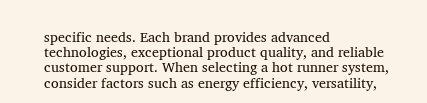specific needs. Each brand provides advanced technologies, exceptional product quality, and reliable customer support. When selecting a hot runner system, consider factors such as energy efficiency, versatility,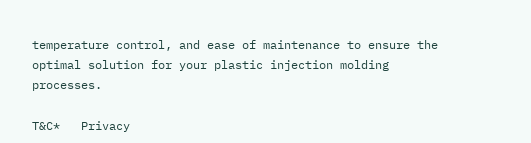temperature control, and ease of maintenance to ensure the optimal solution for your plastic injection molding processes.

T&C*   Privacy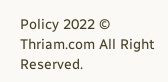Policy 2022 © Thriam.com All Right Reserved.